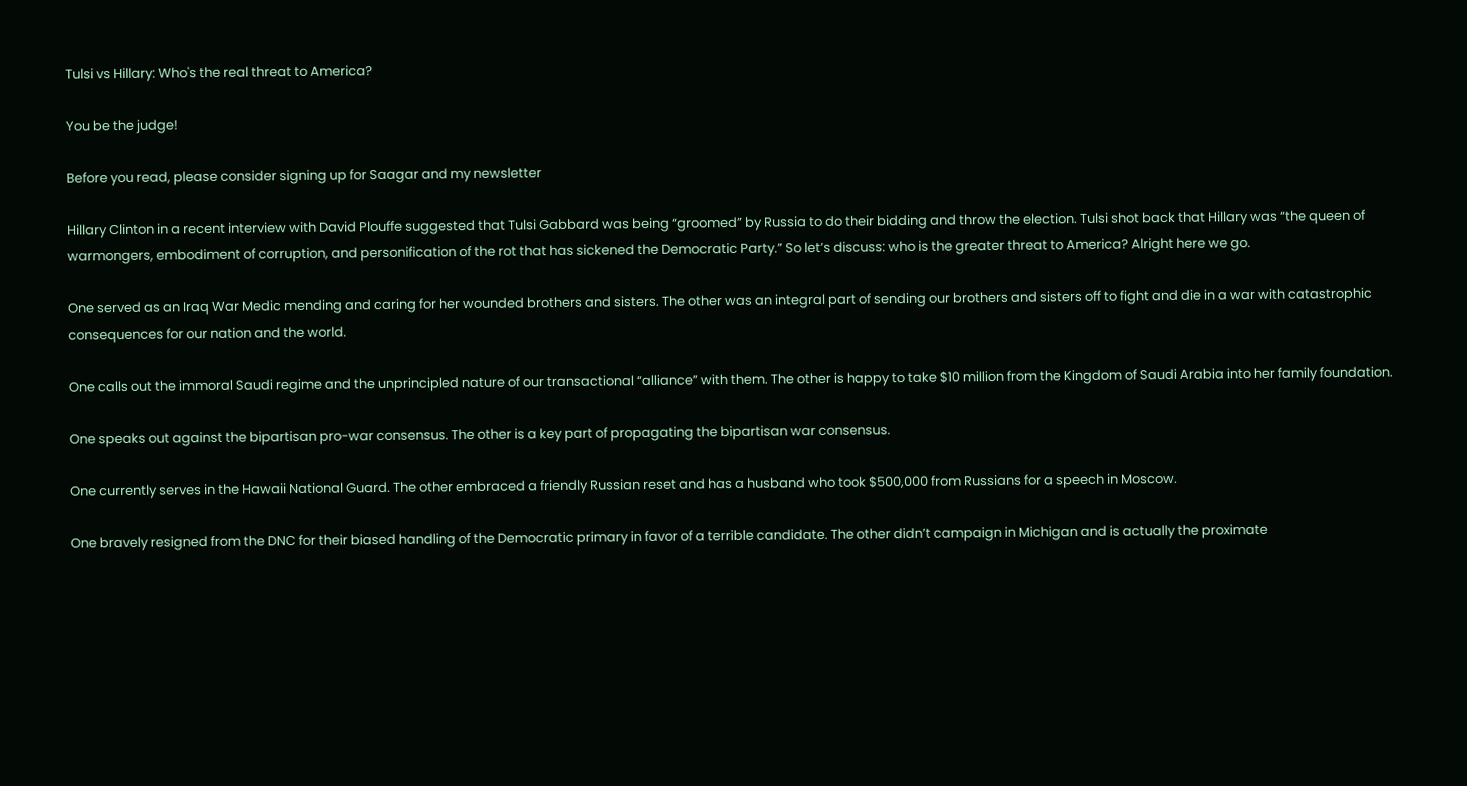Tulsi vs Hillary: Who's the real threat to America?

You be the judge!

Before you read, please consider signing up for Saagar and my newsletter

Hillary Clinton in a recent interview with David Plouffe suggested that Tulsi Gabbard was being “groomed” by Russia to do their bidding and throw the election. Tulsi shot back that Hillary was “the queen of warmongers, embodiment of corruption, and personification of the rot that has sickened the Democratic Party.” So let’s discuss: who is the greater threat to America? Alright here we go.

One served as an Iraq War Medic mending and caring for her wounded brothers and sisters. The other was an integral part of sending our brothers and sisters off to fight and die in a war with catastrophic consequences for our nation and the world.

One calls out the immoral Saudi regime and the unprincipled nature of our transactional “alliance” with them. The other is happy to take $10 million from the Kingdom of Saudi Arabia into her family foundation.

One speaks out against the bipartisan pro-war consensus. The other is a key part of propagating the bipartisan war consensus.

One currently serves in the Hawaii National Guard. The other embraced a friendly Russian reset and has a husband who took $500,000 from Russians for a speech in Moscow.

One bravely resigned from the DNC for their biased handling of the Democratic primary in favor of a terrible candidate. The other didn’t campaign in Michigan and is actually the proximate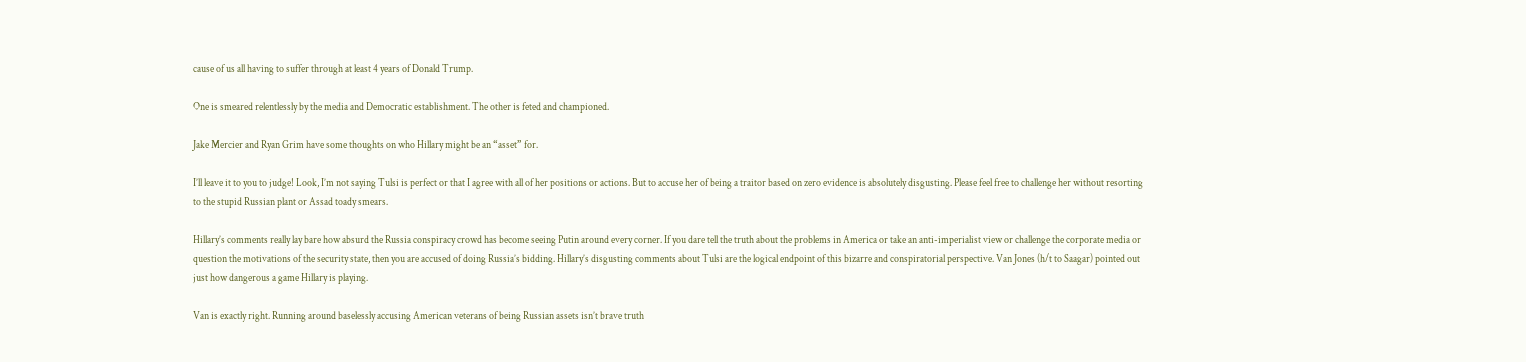cause of us all having to suffer through at least 4 years of Donald Trump.

One is smeared relentlessly by the media and Democratic establishment. The other is feted and championed.

Jake Mercier and Ryan Grim have some thoughts on who Hillary might be an “asset” for.

I’ll leave it to you to judge! Look, I’m not saying Tulsi is perfect or that I agree with all of her positions or actions. But to accuse her of being a traitor based on zero evidence is absolutely disgusting. Please feel free to challenge her without resorting to the stupid Russian plant or Assad toady smears.

Hillary’s comments really lay bare how absurd the Russia conspiracy crowd has become seeing Putin around every corner. If you dare tell the truth about the problems in America or take an anti-imperialist view or challenge the corporate media or question the motivations of the security state, then you are accused of doing Russia’s bidding. Hillary’s disgusting comments about Tulsi are the logical endpoint of this bizarre and conspiratorial perspective. Van Jones (h/t to Saagar) pointed out just how dangerous a game Hillary is playing.

Van is exactly right. Running around baselessly accusing American veterans of being Russian assets isn’t brave truth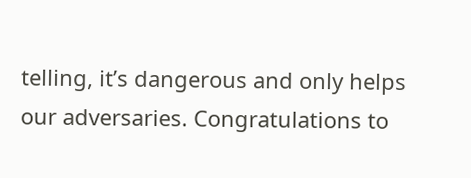telling, it’s dangerous and only helps our adversaries. Congratulations to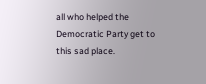all who helped the Democratic Party get to this sad place.